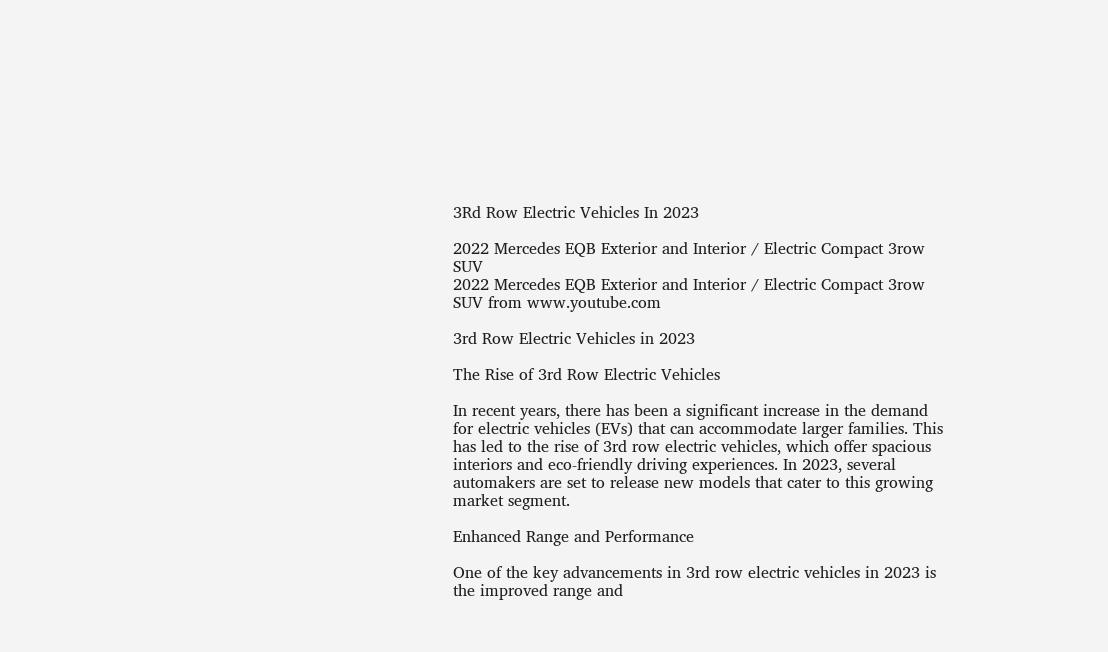3Rd Row Electric Vehicles In 2023

2022 Mercedes EQB Exterior and Interior / Electric Compact 3row SUV
2022 Mercedes EQB Exterior and Interior / Electric Compact 3row SUV from www.youtube.com

3rd Row Electric Vehicles in 2023

The Rise of 3rd Row Electric Vehicles

In recent years, there has been a significant increase in the demand for electric vehicles (EVs) that can accommodate larger families. This has led to the rise of 3rd row electric vehicles, which offer spacious interiors and eco-friendly driving experiences. In 2023, several automakers are set to release new models that cater to this growing market segment.

Enhanced Range and Performance

One of the key advancements in 3rd row electric vehicles in 2023 is the improved range and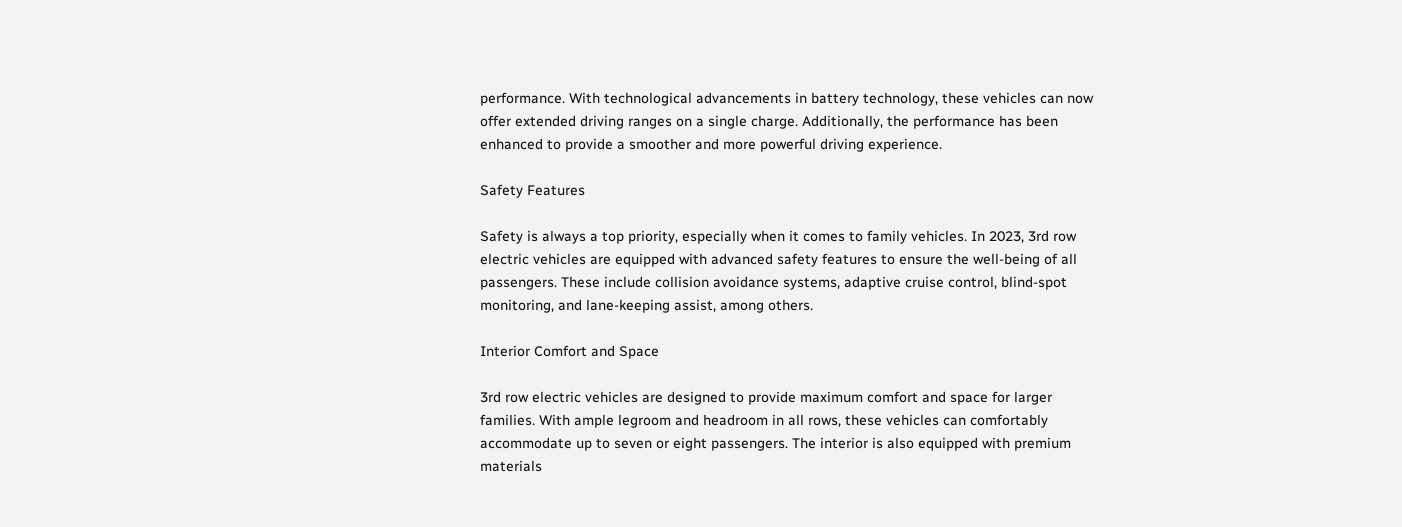performance. With technological advancements in battery technology, these vehicles can now offer extended driving ranges on a single charge. Additionally, the performance has been enhanced to provide a smoother and more powerful driving experience.

Safety Features

Safety is always a top priority, especially when it comes to family vehicles. In 2023, 3rd row electric vehicles are equipped with advanced safety features to ensure the well-being of all passengers. These include collision avoidance systems, adaptive cruise control, blind-spot monitoring, and lane-keeping assist, among others.

Interior Comfort and Space

3rd row electric vehicles are designed to provide maximum comfort and space for larger families. With ample legroom and headroom in all rows, these vehicles can comfortably accommodate up to seven or eight passengers. The interior is also equipped with premium materials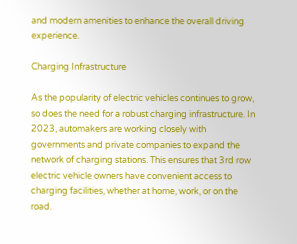and modern amenities to enhance the overall driving experience.

Charging Infrastructure

As the popularity of electric vehicles continues to grow, so does the need for a robust charging infrastructure. In 2023, automakers are working closely with governments and private companies to expand the network of charging stations. This ensures that 3rd row electric vehicle owners have convenient access to charging facilities, whether at home, work, or on the road.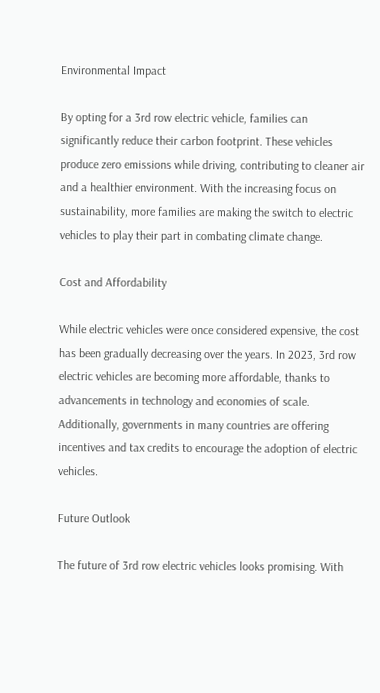Environmental Impact

By opting for a 3rd row electric vehicle, families can significantly reduce their carbon footprint. These vehicles produce zero emissions while driving, contributing to cleaner air and a healthier environment. With the increasing focus on sustainability, more families are making the switch to electric vehicles to play their part in combating climate change.

Cost and Affordability

While electric vehicles were once considered expensive, the cost has been gradually decreasing over the years. In 2023, 3rd row electric vehicles are becoming more affordable, thanks to advancements in technology and economies of scale. Additionally, governments in many countries are offering incentives and tax credits to encourage the adoption of electric vehicles.

Future Outlook

The future of 3rd row electric vehicles looks promising. With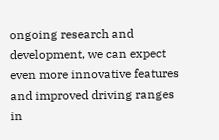ongoing research and development, we can expect even more innovative features and improved driving ranges in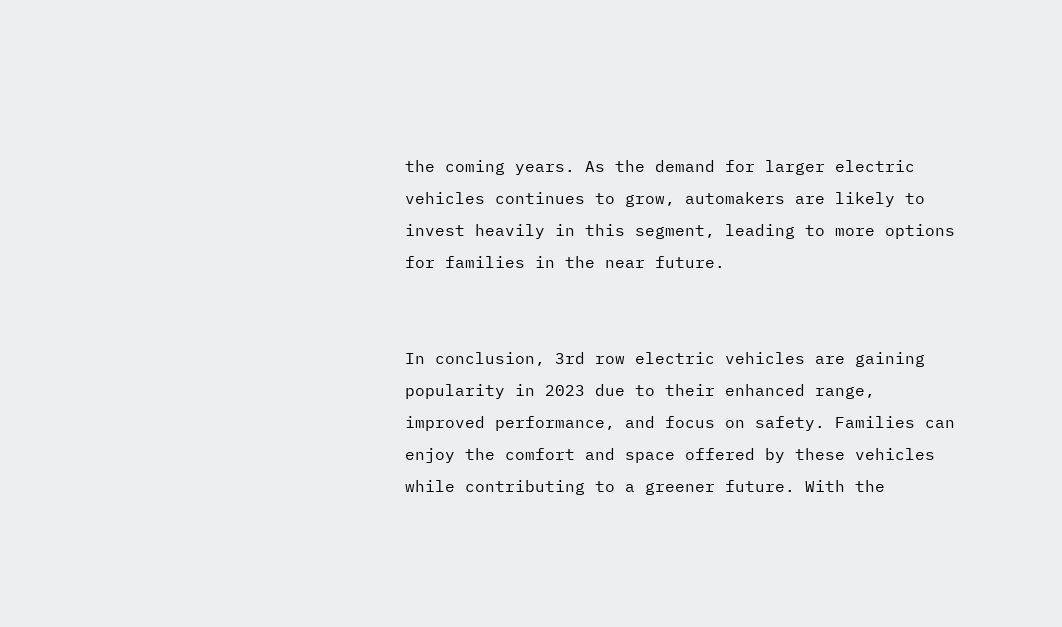the coming years. As the demand for larger electric vehicles continues to grow, automakers are likely to invest heavily in this segment, leading to more options for families in the near future.


In conclusion, 3rd row electric vehicles are gaining popularity in 2023 due to their enhanced range, improved performance, and focus on safety. Families can enjoy the comfort and space offered by these vehicles while contributing to a greener future. With the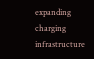expanding charging infrastructure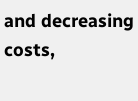and decreasing costs,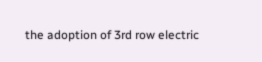the adoption of 3rd row electric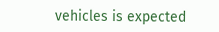vehicles is expected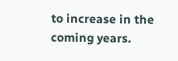to increase in the coming years.